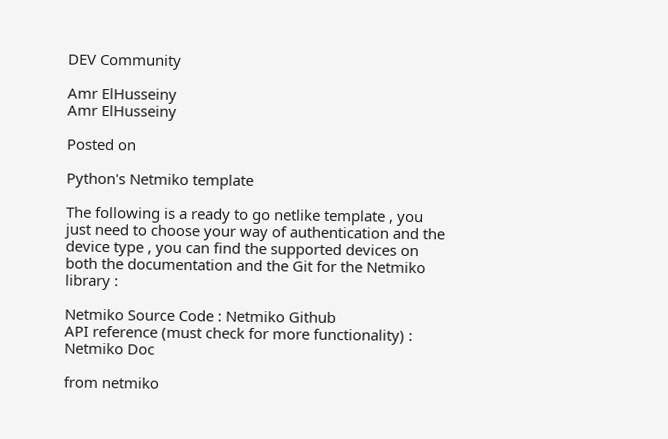DEV Community

Amr ElHusseiny
Amr ElHusseiny

Posted on

Python's Netmiko template

The following is a ready to go netlike template , you just need to choose your way of authentication and the device type , you can find the supported devices on both the documentation and the Git for the Netmiko library :

Netmiko Source Code : Netmiko Github
API reference (must check for more functionality) : Netmiko Doc

from netmiko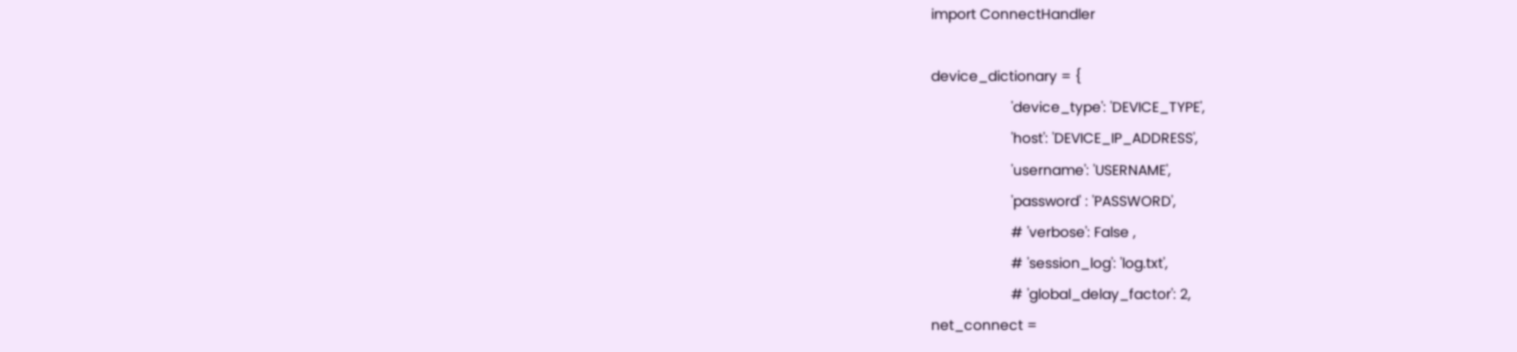import ConnectHandler

device_dictionary = {
                    'device_type': 'DEVICE_TYPE',
                    'host': 'DEVICE_IP_ADDRESS',
                    'username': 'USERNAME',
                    'password' : 'PASSWORD',
                    # 'verbose': False ,
                    # 'session_log': 'log.txt',
                    # 'global_delay_factor': 2,
net_connect =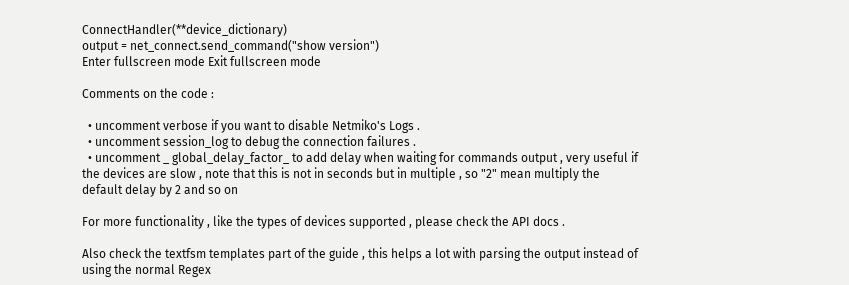ConnectHandler(**device_dictionary)
output = net_connect.send_command("show version")
Enter fullscreen mode Exit fullscreen mode

Comments on the code :

  • uncomment verbose if you want to disable Netmiko's Logs .
  • uncomment session_log to debug the connection failures .
  • uncomment _ global_delay_factor_ to add delay when waiting for commands output , very useful if the devices are slow , note that this is not in seconds but in multiple , so "2" mean multiply the default delay by 2 and so on

For more functionality , like the types of devices supported , please check the API docs .

Also check the textfsm templates part of the guide , this helps a lot with parsing the output instead of using the normal Regex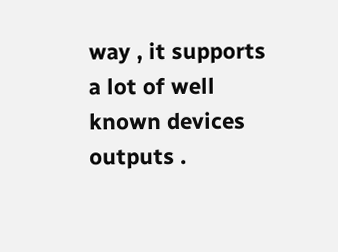way , it supports a lot of well known devices outputs .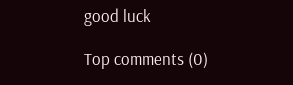good luck

Top comments (0)